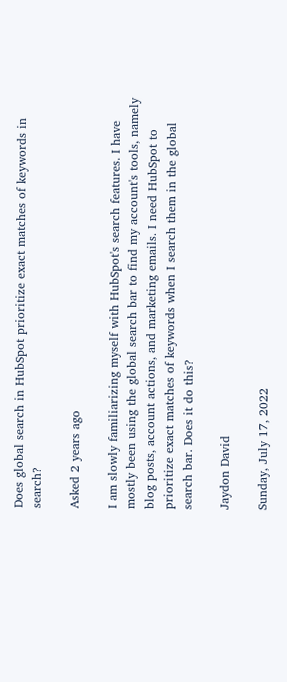Does global search in HubSpot prioritize exact matches of keywords in search?

Asked 2 years ago

I am slowly familiarizing myself with HubSpot's search features. I have mostly been using the global search bar to find my account's tools, namely blog posts, account actions, and marketing emails. I need HubSpot to prioritize exact matches of keywords when I search them in the global search bar. Does it do this?

Jaydon David

Sunday, July 17, 2022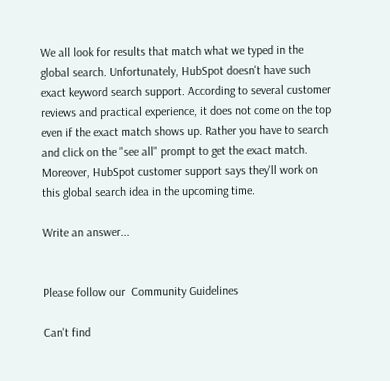We all look for results that match what we typed in the global search. Unfortunately, HubSpot doesn't have such exact keyword search support. According to several customer reviews and practical experience, it does not come on the top even if the exact match shows up. Rather you have to search and click on the "see all" prompt to get the exact match. Moreover, HubSpot customer support says they'll work on this global search idea in the upcoming time.

Write an answer...


Please follow our  Community Guidelines

Can't find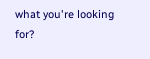what you're looking for?